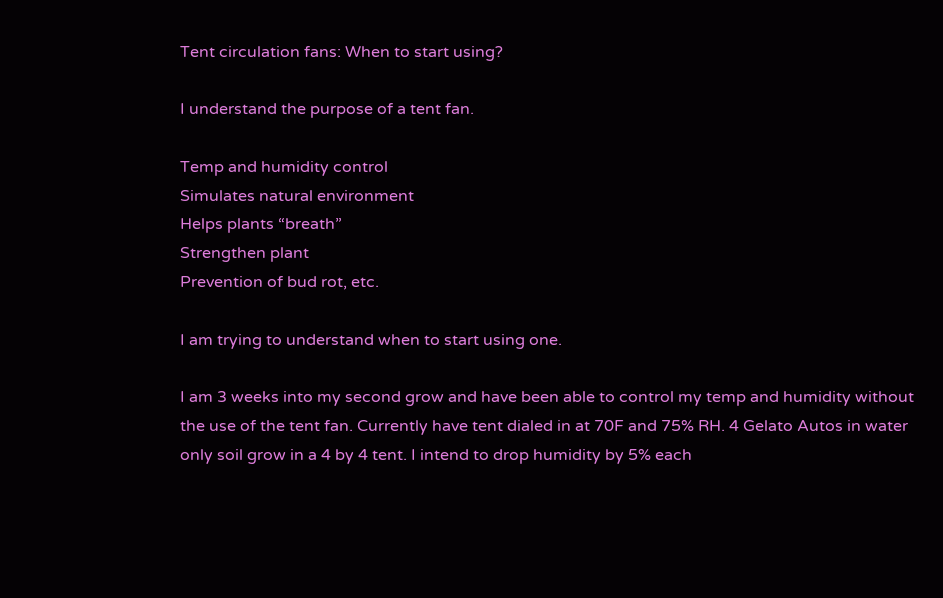Tent circulation fans: When to start using?

I understand the purpose of a tent fan.

Temp and humidity control
Simulates natural environment
Helps plants “breath”
Strengthen plant
Prevention of bud rot, etc.

I am trying to understand when to start using one.

I am 3 weeks into my second grow and have been able to control my temp and humidity without the use of the tent fan. Currently have tent dialed in at 70F and 75% RH. 4 Gelato Autos in water only soil grow in a 4 by 4 tent. I intend to drop humidity by 5% each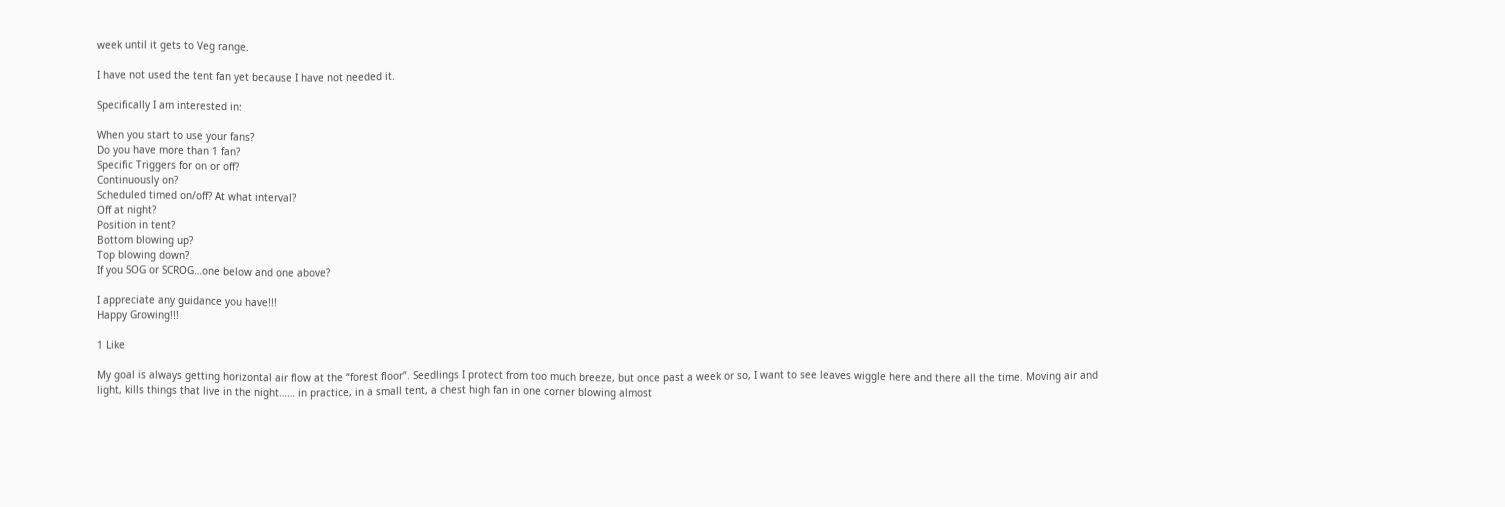week until it gets to Veg range.

I have not used the tent fan yet because I have not needed it.

Specifically I am interested in:

When you start to use your fans?
Do you have more than 1 fan?
Specific Triggers for on or off?
Continuously on?
Scheduled timed on/off? At what interval?
Off at night?
Position in tent?
Bottom blowing up?
Top blowing down?
If you SOG or SCROG…one below and one above?

I appreciate any guidance you have!!!
Happy Growing!!!

1 Like

My goal is always getting horizontal air flow at the “forest floor”. Seedlings I protect from too much breeze, but once past a week or so, I want to see leaves wiggle here and there all the time. Moving air and light, kills things that live in the night…… in practice, in a small tent, a chest high fan in one corner blowing almost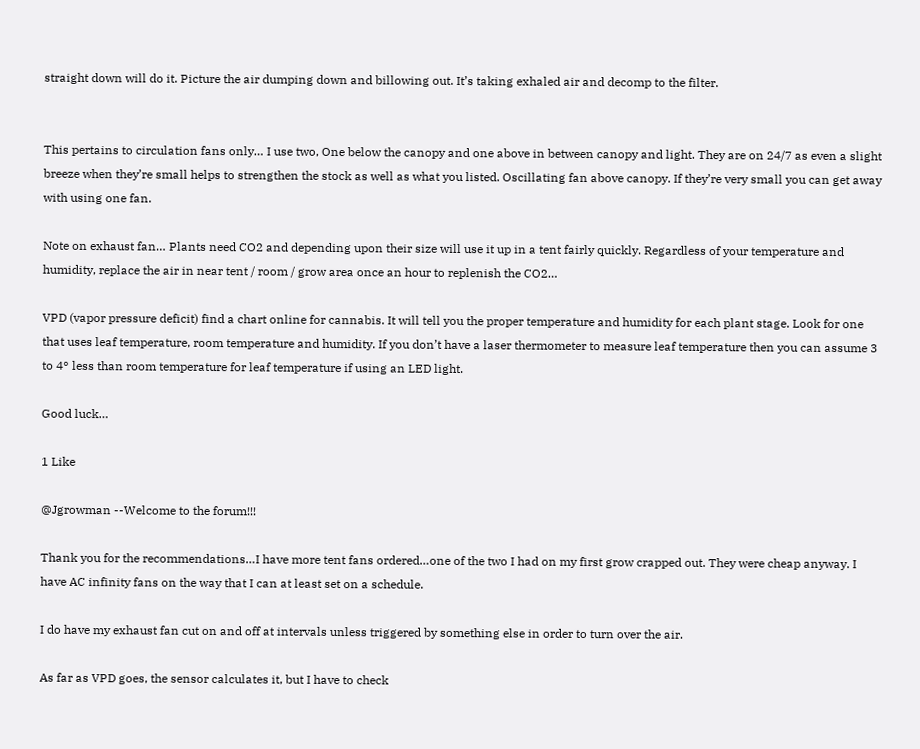straight down will do it. Picture the air dumping down and billowing out. It’s taking exhaled air and decomp to the filter.


This pertains to circulation fans only… I use two, One below the canopy and one above in between canopy and light. They are on 24/7 as even a slight breeze when they’re small helps to strengthen the stock as well as what you listed. Oscillating fan above canopy. If they’re very small you can get away with using one fan.

Note on exhaust fan… Plants need CO2 and depending upon their size will use it up in a tent fairly quickly. Regardless of your temperature and humidity, replace the air in near tent / room / grow area once an hour to replenish the CO2…

VPD (vapor pressure deficit) find a chart online for cannabis. It will tell you the proper temperature and humidity for each plant stage. Look for one that uses leaf temperature, room temperature and humidity. If you don’t have a laser thermometer to measure leaf temperature then you can assume 3 to 4° less than room temperature for leaf temperature if using an LED light.

Good luck…

1 Like

@Jgrowman --Welcome to the forum!!!

Thank you for the recommendations…I have more tent fans ordered…one of the two I had on my first grow crapped out. They were cheap anyway. I have AC infinity fans on the way that I can at least set on a schedule.

I do have my exhaust fan cut on and off at intervals unless triggered by something else in order to turn over the air.

As far as VPD goes, the sensor calculates it, but I have to check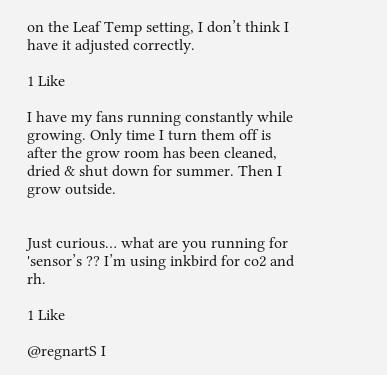on the Leaf Temp setting, I don’t think I have it adjusted correctly.

1 Like

I have my fans running constantly while growing. Only time I turn them off is after the grow room has been cleaned, dried & shut down for summer. Then I grow outside.


Just curious… what are you running for 'sensor’s ?? I’m using inkbird for co2 and rh.

1 Like

@regnartS I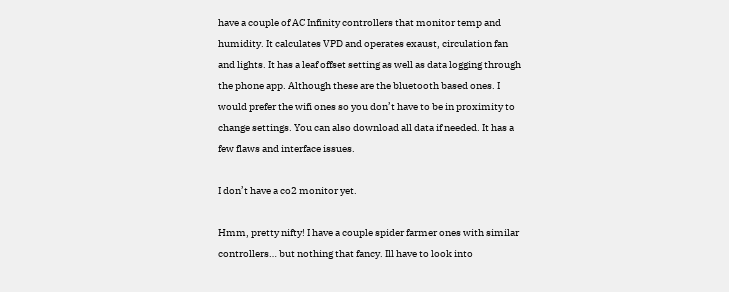have a couple of AC Infinity controllers that monitor temp and humidity. It calculates VPD and operates exaust, circulation fan and lights. It has a leaf offset setting as well as data logging through the phone app. Although these are the bluetooth based ones. I would prefer the wifi ones so you don’t have to be in proximity to change settings. You can also download all data if needed. It has a few flaws and interface issues.

I don’t have a co2 monitor yet.

Hmm, pretty nifty! I have a couple spider farmer ones with similar controllers… but nothing that fancy. Ill have to look into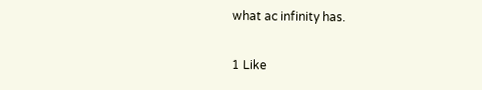what ac infinity has.

1 Like